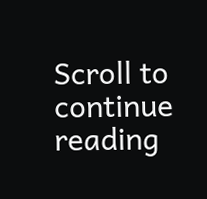Scroll to continue reading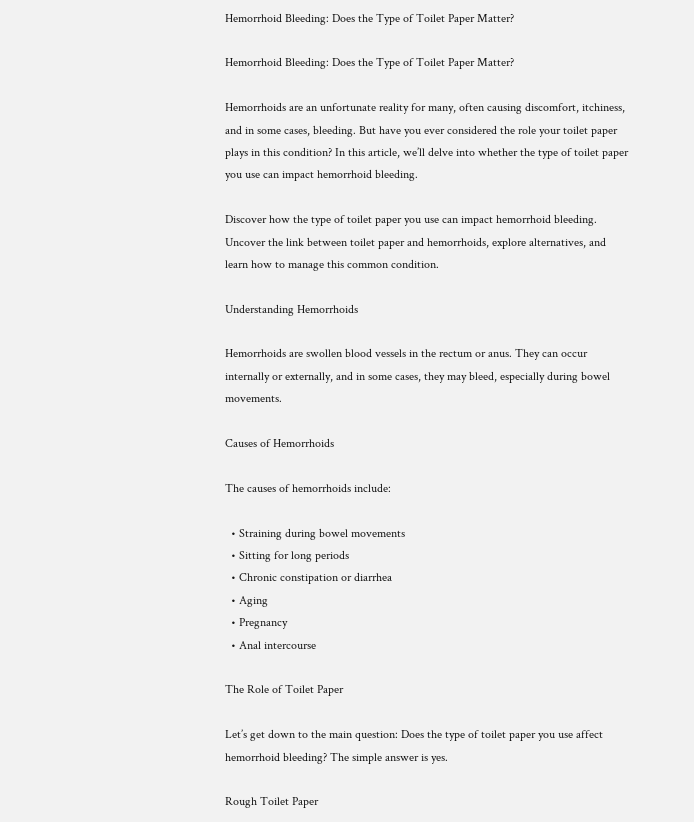Hemorrhoid Bleeding: Does the Type of Toilet Paper Matter?

Hemorrhoid Bleeding: Does the Type of Toilet Paper Matter?

Hemorrhoids are an unfortunate reality for many, often causing discomfort, itchiness, and in some cases, bleeding. But have you ever considered the role your toilet paper plays in this condition? In this article, we’ll delve into whether the type of toilet paper you use can impact hemorrhoid bleeding.

Discover how the type of toilet paper you use can impact hemorrhoid bleeding. Uncover the link between toilet paper and hemorrhoids, explore alternatives, and learn how to manage this common condition.

Understanding Hemorrhoids

Hemorrhoids are swollen blood vessels in the rectum or anus. They can occur internally or externally, and in some cases, they may bleed, especially during bowel movements.

Causes of Hemorrhoids

The causes of hemorrhoids include:

  • Straining during bowel movements
  • Sitting for long periods
  • Chronic constipation or diarrhea
  • Aging
  • Pregnancy
  • Anal intercourse

The Role of Toilet Paper

Let’s get down to the main question: Does the type of toilet paper you use affect hemorrhoid bleeding? The simple answer is yes.

Rough Toilet Paper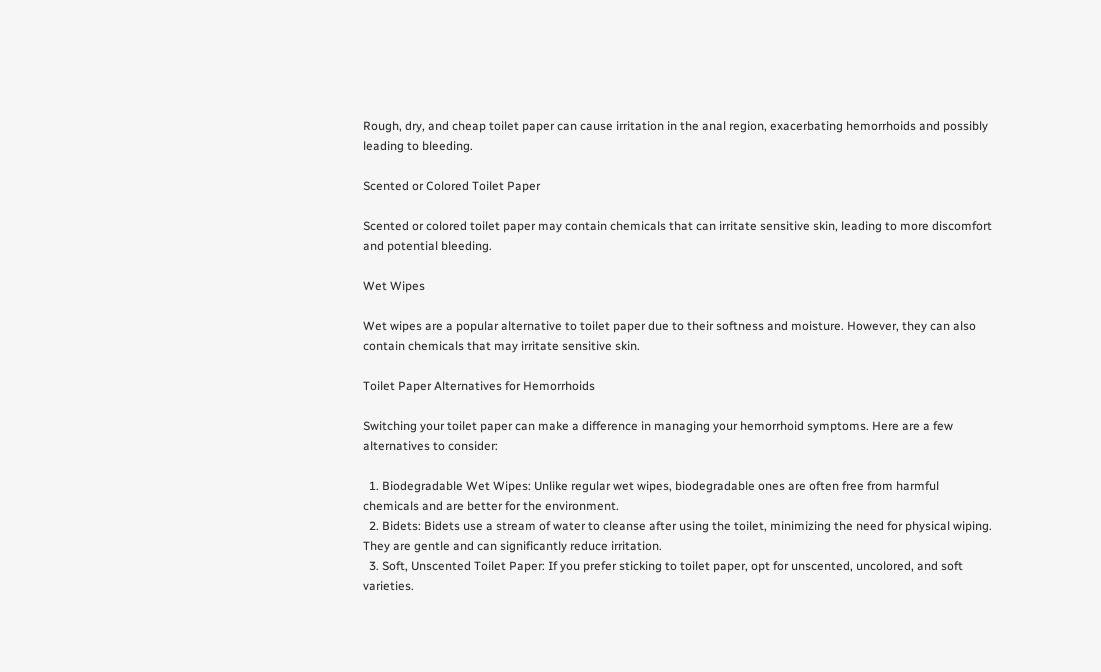Rough, dry, and cheap toilet paper can cause irritation in the anal region, exacerbating hemorrhoids and possibly leading to bleeding.

Scented or Colored Toilet Paper

Scented or colored toilet paper may contain chemicals that can irritate sensitive skin, leading to more discomfort and potential bleeding.

Wet Wipes

Wet wipes are a popular alternative to toilet paper due to their softness and moisture. However, they can also contain chemicals that may irritate sensitive skin.

Toilet Paper Alternatives for Hemorrhoids

Switching your toilet paper can make a difference in managing your hemorrhoid symptoms. Here are a few alternatives to consider:

  1. Biodegradable Wet Wipes: Unlike regular wet wipes, biodegradable ones are often free from harmful chemicals and are better for the environment.
  2. Bidets: Bidets use a stream of water to cleanse after using the toilet, minimizing the need for physical wiping. They are gentle and can significantly reduce irritation.
  3. Soft, Unscented Toilet Paper: If you prefer sticking to toilet paper, opt for unscented, uncolored, and soft varieties.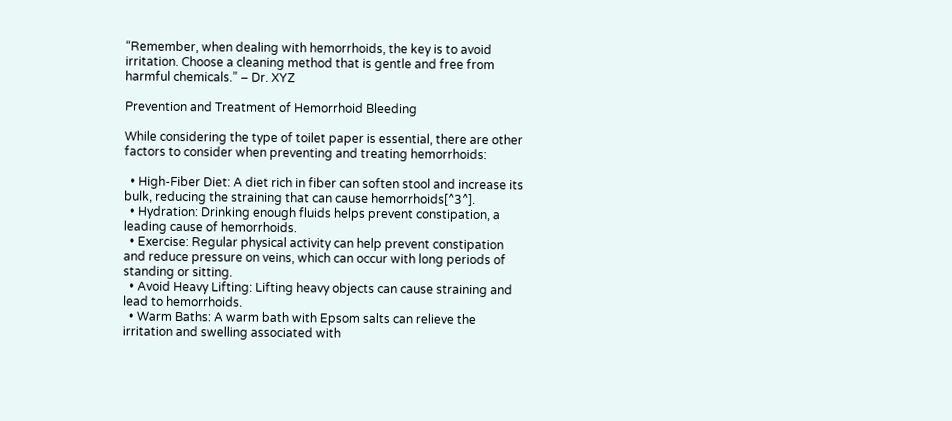“Remember, when dealing with hemorrhoids, the key is to avoid irritation. Choose a cleaning method that is gentle and free from harmful chemicals.” – Dr. XYZ

Prevention and Treatment of Hemorrhoid Bleeding

While considering the type of toilet paper is essential, there are other factors to consider when preventing and treating hemorrhoids:

  • High-Fiber Diet: A diet rich in fiber can soften stool and increase its bulk, reducing the straining that can cause hemorrhoids[^3^].
  • Hydration: Drinking enough fluids helps prevent constipation, a leading cause of hemorrhoids.
  • Exercise: Regular physical activity can help prevent constipation and reduce pressure on veins, which can occur with long periods of standing or sitting.
  • Avoid Heavy Lifting: Lifting heavy objects can cause straining and lead to hemorrhoids.
  • Warm Baths: A warm bath with Epsom salts can relieve the irritation and swelling associated with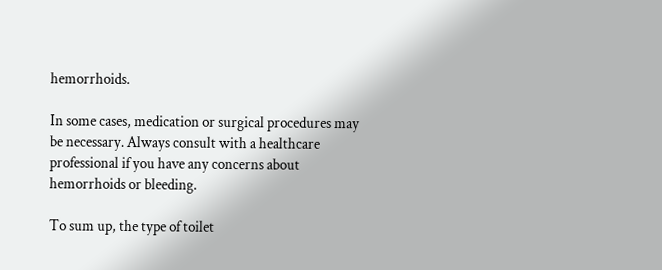hemorrhoids.

In some cases, medication or surgical procedures may be necessary. Always consult with a healthcare professional if you have any concerns about hemorrhoids or bleeding.

To sum up, the type of toilet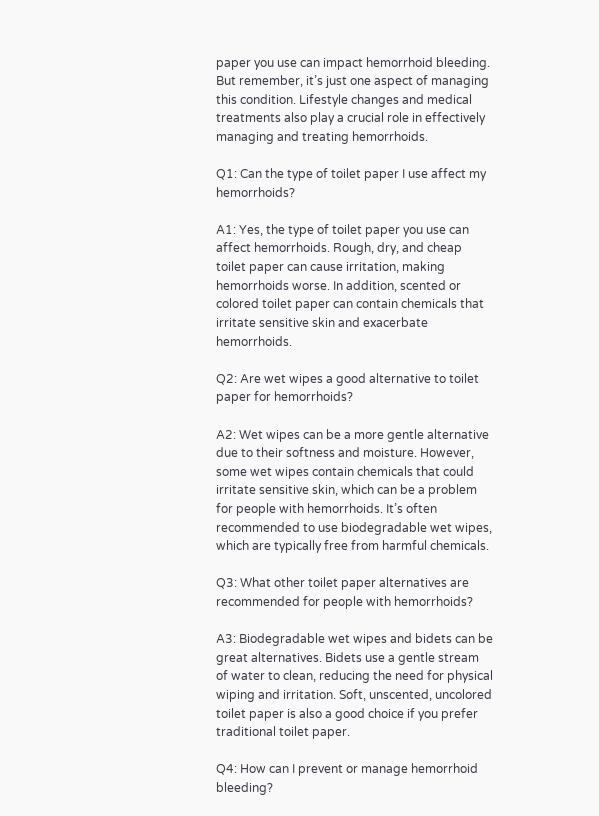paper you use can impact hemorrhoid bleeding. But remember, it’s just one aspect of managing this condition. Lifestyle changes and medical treatments also play a crucial role in effectively managing and treating hemorrhoids.

Q1: Can the type of toilet paper I use affect my hemorrhoids?

A1: Yes, the type of toilet paper you use can affect hemorrhoids. Rough, dry, and cheap toilet paper can cause irritation, making hemorrhoids worse. In addition, scented or colored toilet paper can contain chemicals that irritate sensitive skin and exacerbate hemorrhoids.

Q2: Are wet wipes a good alternative to toilet paper for hemorrhoids?

A2: Wet wipes can be a more gentle alternative due to their softness and moisture. However, some wet wipes contain chemicals that could irritate sensitive skin, which can be a problem for people with hemorrhoids. It’s often recommended to use biodegradable wet wipes, which are typically free from harmful chemicals.

Q3: What other toilet paper alternatives are recommended for people with hemorrhoids?

A3: Biodegradable wet wipes and bidets can be great alternatives. Bidets use a gentle stream of water to clean, reducing the need for physical wiping and irritation. Soft, unscented, uncolored toilet paper is also a good choice if you prefer traditional toilet paper.

Q4: How can I prevent or manage hemorrhoid bleeding?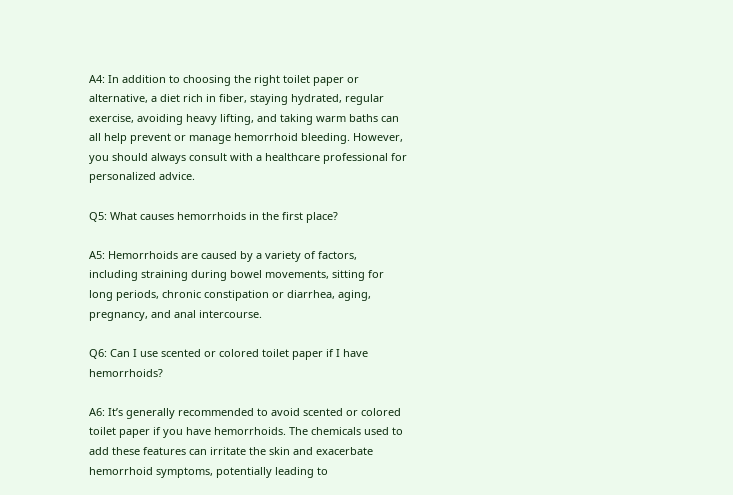A4: In addition to choosing the right toilet paper or alternative, a diet rich in fiber, staying hydrated, regular exercise, avoiding heavy lifting, and taking warm baths can all help prevent or manage hemorrhoid bleeding. However, you should always consult with a healthcare professional for personalized advice.

Q5: What causes hemorrhoids in the first place?

A5: Hemorrhoids are caused by a variety of factors, including straining during bowel movements, sitting for long periods, chronic constipation or diarrhea, aging, pregnancy, and anal intercourse.

Q6: Can I use scented or colored toilet paper if I have hemorrhoids?

A6: It’s generally recommended to avoid scented or colored toilet paper if you have hemorrhoids. The chemicals used to add these features can irritate the skin and exacerbate hemorrhoid symptoms, potentially leading to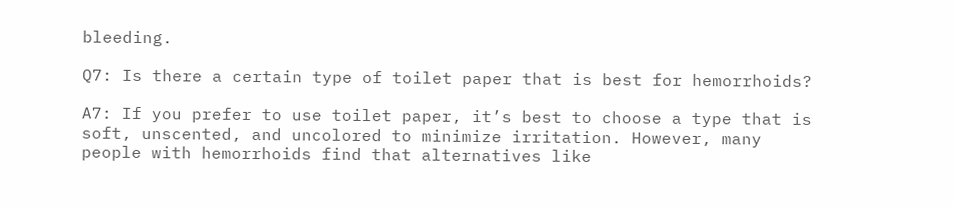bleeding.

Q7: Is there a certain type of toilet paper that is best for hemorrhoids?

A7: If you prefer to use toilet paper, it’s best to choose a type that is soft, unscented, and uncolored to minimize irritation. However, many people with hemorrhoids find that alternatives like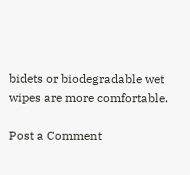bidets or biodegradable wet wipes are more comfortable.

Post a Comment